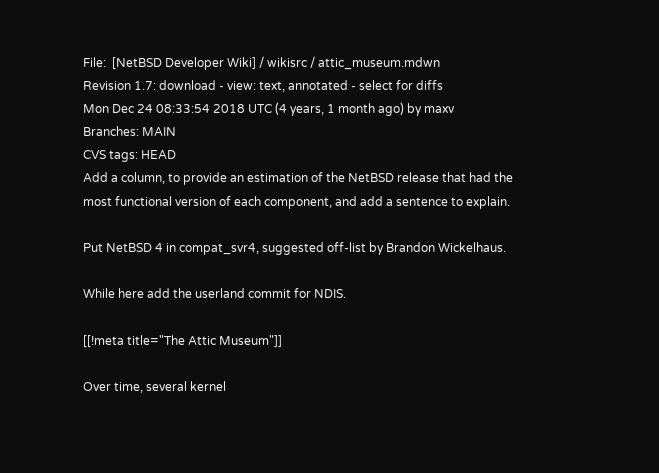File:  [NetBSD Developer Wiki] / wikisrc / attic_museum.mdwn
Revision 1.7: download - view: text, annotated - select for diffs
Mon Dec 24 08:33:54 2018 UTC (4 years, 1 month ago) by maxv
Branches: MAIN
CVS tags: HEAD
Add a column, to provide an estimation of the NetBSD release that had the
most functional version of each component, and add a sentence to explain.

Put NetBSD 4 in compat_svr4, suggested off-list by Brandon Wickelhaus.

While here add the userland commit for NDIS.

[[!meta title="The Attic Museum"]]

Over time, several kernel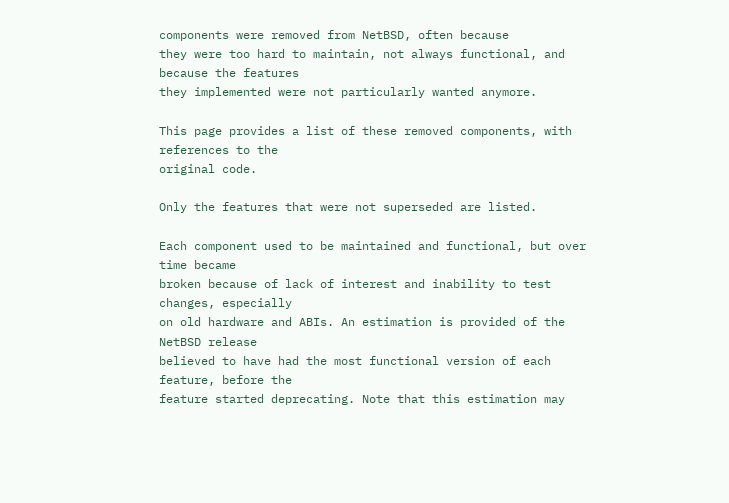components were removed from NetBSD, often because
they were too hard to maintain, not always functional, and because the features
they implemented were not particularly wanted anymore.

This page provides a list of these removed components, with references to the
original code.

Only the features that were not superseded are listed.

Each component used to be maintained and functional, but over time became
broken because of lack of interest and inability to test changes, especially
on old hardware and ABIs. An estimation is provided of the NetBSD release
believed to have had the most functional version of each feature, before the
feature started deprecating. Note that this estimation may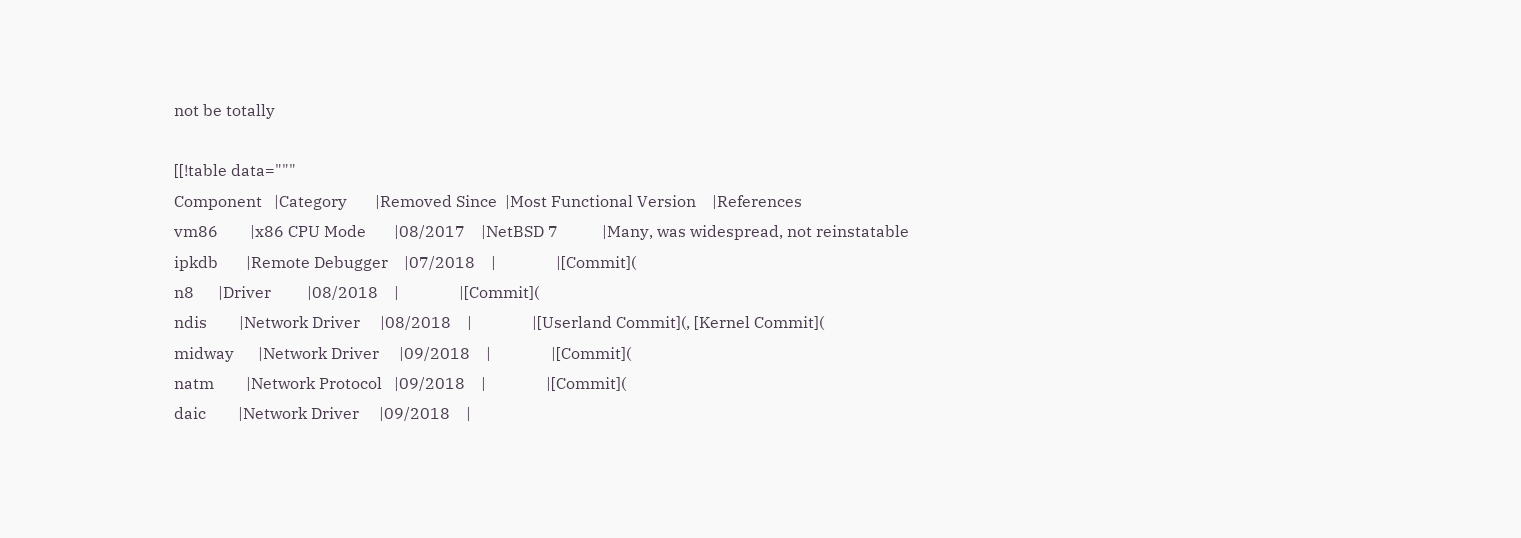not be totally

[[!table data="""
Component   |Category       |Removed Since  |Most Functional Version    |References
vm86        |x86 CPU Mode       |08/2017    |NetBSD 7           |Many, was widespread, not reinstatable
ipkdb       |Remote Debugger    |07/2018    |               |[Commit](
n8      |Driver         |08/2018    |               |[Commit](
ndis        |Network Driver     |08/2018    |               |[Userland Commit](, [Kernel Commit](
midway      |Network Driver     |09/2018    |               |[Commit](
natm        |Network Protocol   |09/2018    |               |[Commit](
daic        |Network Driver     |09/2018    |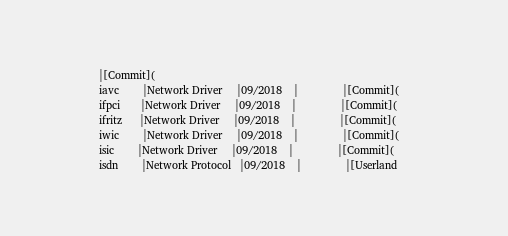|[Commit](
iavc        |Network Driver     |09/2018    |               |[Commit](
ifpci       |Network Driver     |09/2018    |               |[Commit](
ifritz      |Network Driver     |09/2018    |               |[Commit](
iwic        |Network Driver     |09/2018    |               |[Commit](
isic        |Network Driver     |09/2018    |               |[Commit](
isdn        |Network Protocol   |09/2018    |               |[Userland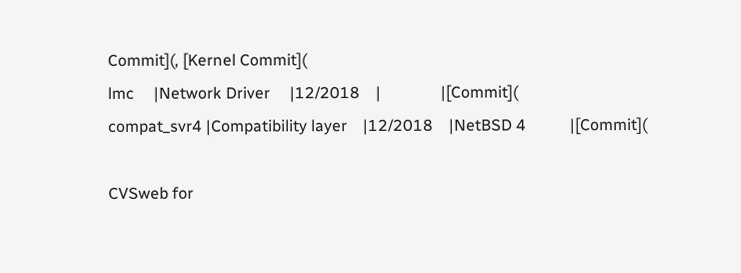Commit](, [Kernel Commit](
lmc     |Network Driver     |12/2018    |               |[Commit](
compat_svr4 |Compatibility layer    |12/2018    |NetBSD 4           |[Commit](

CVSweb for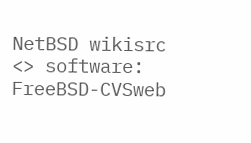NetBSD wikisrc <> software: FreeBSD-CVSweb